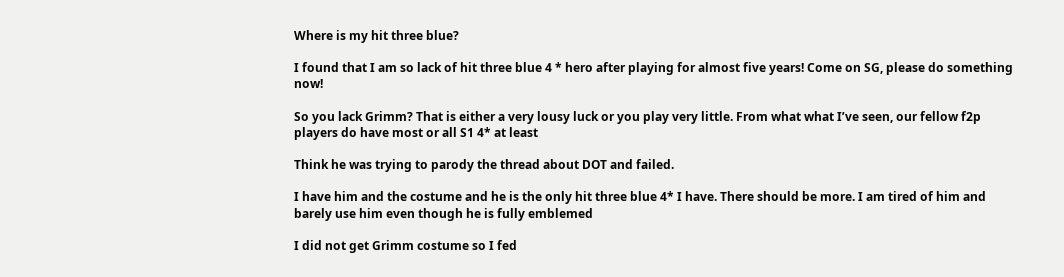Where is my hit three blue?

I found that I am so lack of hit three blue 4 * hero after playing for almost five years! Come on SG, please do something now!

So you lack Grimm? That is either a very lousy luck or you play very little. From what what I’ve seen, our fellow f2p players do have most or all S1 4* at least

Think he was trying to parody the thread about DOT and failed.

I have him and the costume and he is the only hit three blue 4* I have. There should be more. I am tired of him and barely use him even though he is fully emblemed

I did not get Grimm costume so I fed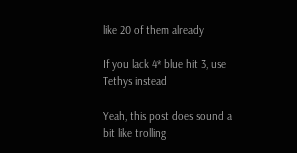like 20 of them already

If you lack 4* blue hit 3, use Tethys instead

Yeah, this post does sound a bit like trolling